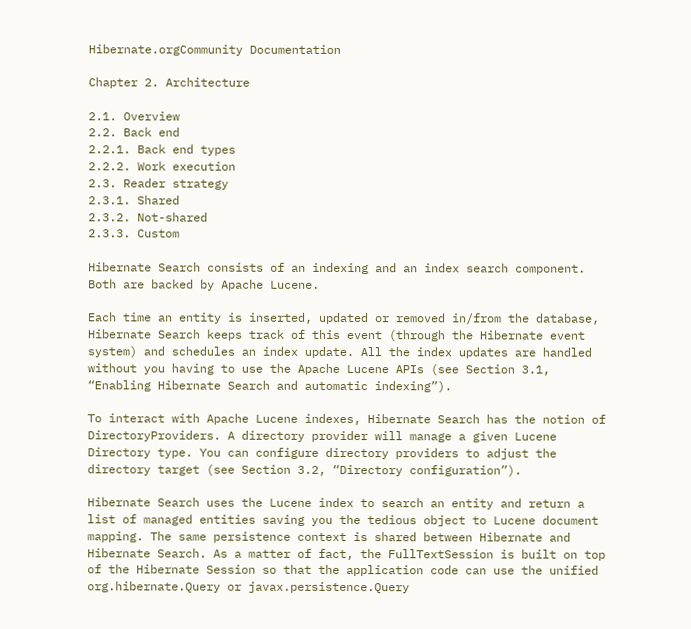Hibernate.orgCommunity Documentation

Chapter 2. Architecture

2.1. Overview
2.2. Back end
2.2.1. Back end types
2.2.2. Work execution
2.3. Reader strategy
2.3.1. Shared
2.3.2. Not-shared
2.3.3. Custom

Hibernate Search consists of an indexing and an index search component. Both are backed by Apache Lucene.

Each time an entity is inserted, updated or removed in/from the database, Hibernate Search keeps track of this event (through the Hibernate event system) and schedules an index update. All the index updates are handled without you having to use the Apache Lucene APIs (see Section 3.1, “Enabling Hibernate Search and automatic indexing”).

To interact with Apache Lucene indexes, Hibernate Search has the notion of DirectoryProviders. A directory provider will manage a given Lucene Directory type. You can configure directory providers to adjust the directory target (see Section 3.2, “Directory configuration”).

Hibernate Search uses the Lucene index to search an entity and return a list of managed entities saving you the tedious object to Lucene document mapping. The same persistence context is shared between Hibernate and Hibernate Search. As a matter of fact, the FullTextSession is built on top of the Hibernate Session so that the application code can use the unified org.hibernate.Query or javax.persistence.Query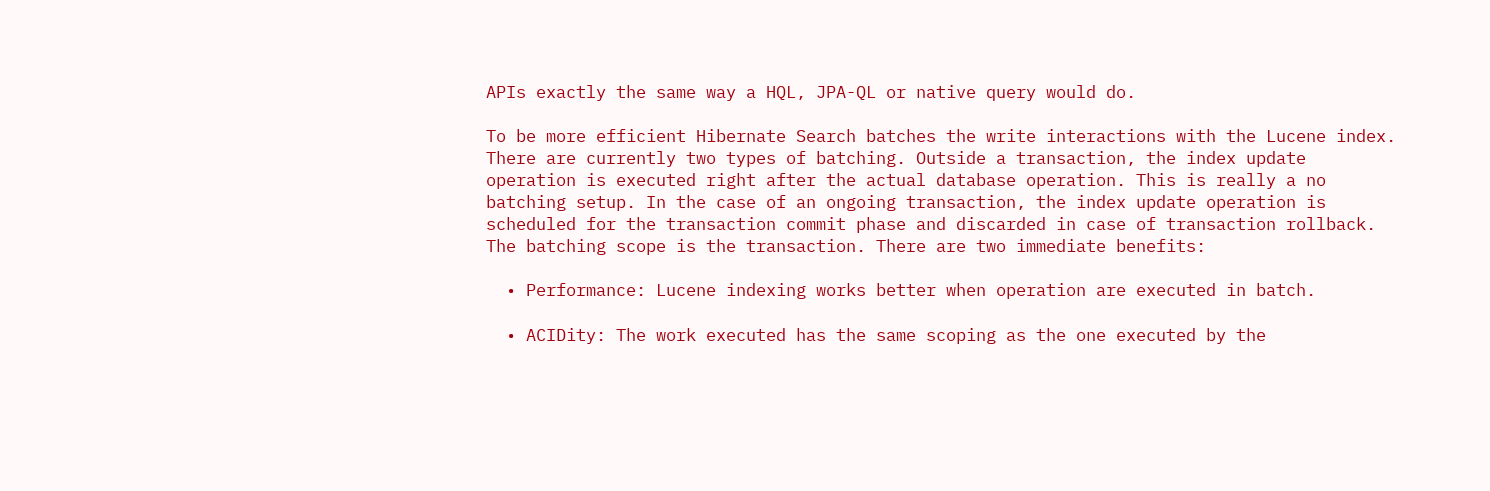APIs exactly the same way a HQL, JPA-QL or native query would do.

To be more efficient Hibernate Search batches the write interactions with the Lucene index. There are currently two types of batching. Outside a transaction, the index update operation is executed right after the actual database operation. This is really a no batching setup. In the case of an ongoing transaction, the index update operation is scheduled for the transaction commit phase and discarded in case of transaction rollback. The batching scope is the transaction. There are two immediate benefits:

  • Performance: Lucene indexing works better when operation are executed in batch.

  • ACIDity: The work executed has the same scoping as the one executed by the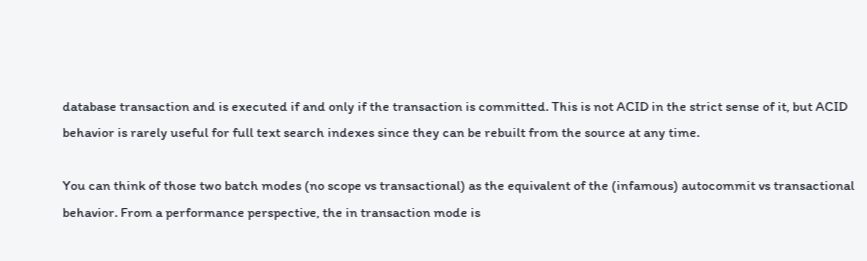database transaction and is executed if and only if the transaction is committed. This is not ACID in the strict sense of it, but ACID behavior is rarely useful for full text search indexes since they can be rebuilt from the source at any time.

You can think of those two batch modes (no scope vs transactional) as the equivalent of the (infamous) autocommit vs transactional behavior. From a performance perspective, the in transaction mode is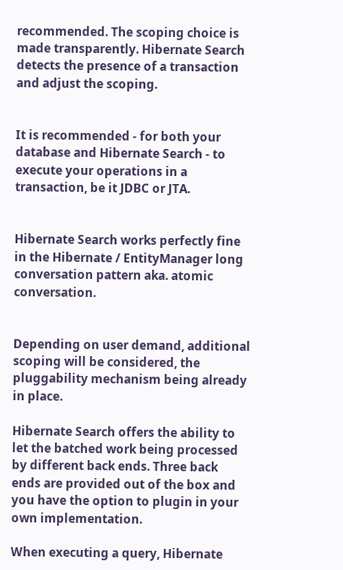recommended. The scoping choice is made transparently. Hibernate Search detects the presence of a transaction and adjust the scoping.


It is recommended - for both your database and Hibernate Search - to execute your operations in a transaction, be it JDBC or JTA.


Hibernate Search works perfectly fine in the Hibernate / EntityManager long conversation pattern aka. atomic conversation.


Depending on user demand, additional scoping will be considered, the pluggability mechanism being already in place.

Hibernate Search offers the ability to let the batched work being processed by different back ends. Three back ends are provided out of the box and you have the option to plugin in your own implementation.

When executing a query, Hibernate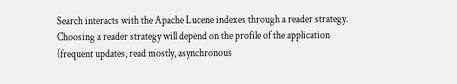Search interacts with the Apache Lucene indexes through a reader strategy. Choosing a reader strategy will depend on the profile of the application (frequent updates, read mostly, asynchronous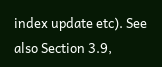index update etc). See also Section 3.9,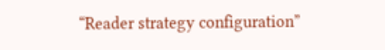“Reader strategy configuration”